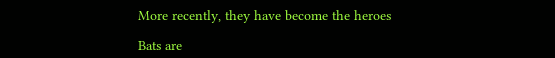More recently, they have become the heroes

Bats are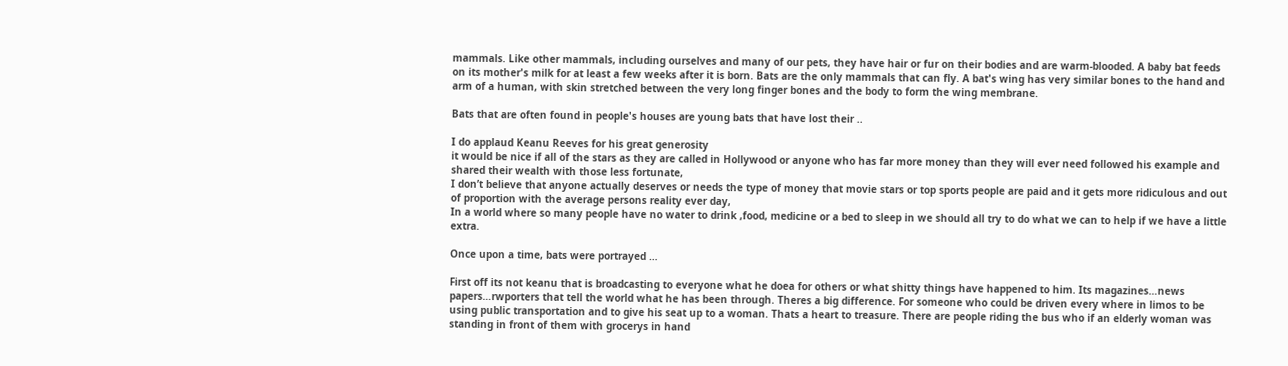mammals. Like other mammals, including ourselves and many of our pets, they have hair or fur on their bodies and are warm-blooded. A baby bat feeds on its mother's milk for at least a few weeks after it is born. Bats are the only mammals that can fly. A bat's wing has very similar bones to the hand and arm of a human, with skin stretched between the very long finger bones and the body to form the wing membrane.

Bats that are often found in people's houses are young bats that have lost their ..

I do applaud Keanu Reeves for his great generosity
it would be nice if all of the stars as they are called in Hollywood or anyone who has far more money than they will ever need followed his example and shared their wealth with those less fortunate,
I don’t believe that anyone actually deserves or needs the type of money that movie stars or top sports people are paid and it gets more ridiculous and out of proportion with the average persons reality ever day,
In a world where so many people have no water to drink ,food, medicine or a bed to sleep in we should all try to do what we can to help if we have a little extra.

Once upon a time, bats were portrayed …

First off its not keanu that is broadcasting to everyone what he doea for others or what shitty things have happened to him. Its magazines…news papers…rwporters that tell the world what he has been through. Theres a big difference. For someone who could be driven every where in limos to be using public transportation and to give his seat up to a woman. Thats a heart to treasure. There are people riding the bus who if an elderly woman was standing in front of them with grocerys in hand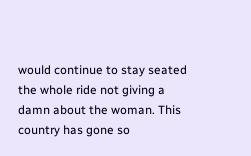would continue to stay seated the whole ride not giving a damn about the woman. This country has gone so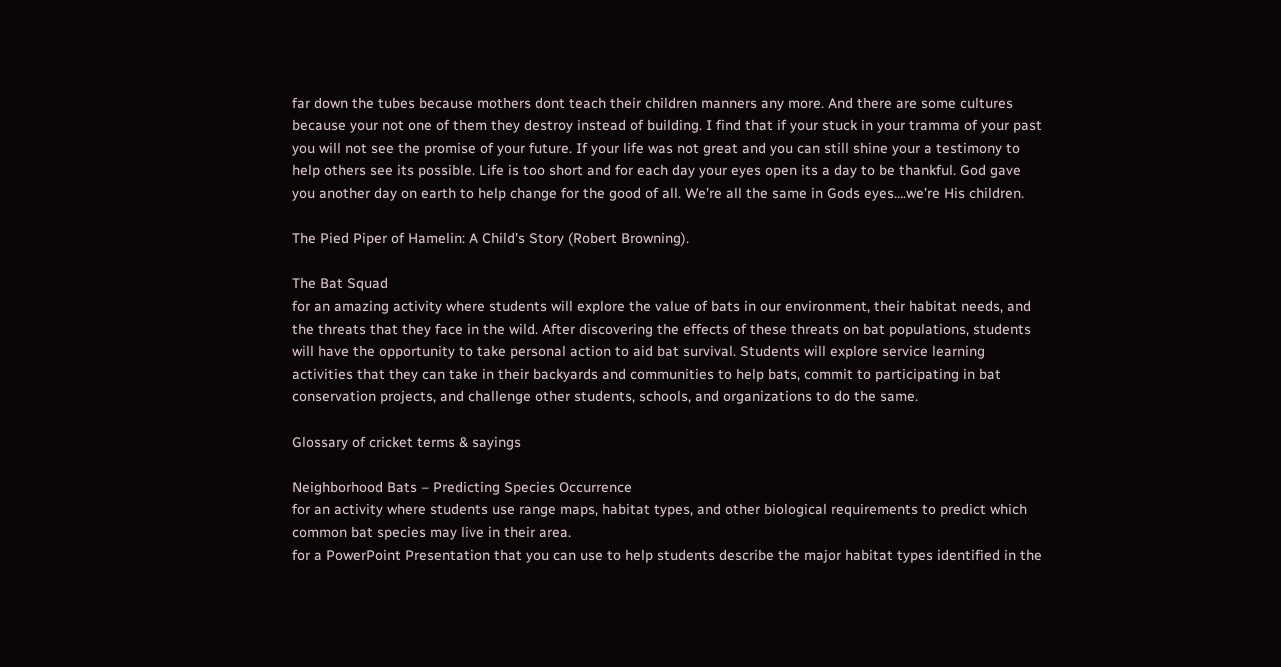far down the tubes because mothers dont teach their children manners any more. And there are some cultures because your not one of them they destroy instead of building. I find that if your stuck in your tramma of your past you will not see the promise of your future. If your life was not great and you can still shine your a testimony to help others see its possible. Life is too short and for each day your eyes open its a day to be thankful. God gave you another day on earth to help change for the good of all. We’re all the same in Gods eyes….we’re His children.

The Pied Piper of Hamelin: A Child's Story (Robert Browning).

The Bat Squad
for an amazing activity where students will explore the value of bats in our environment, their habitat needs, and the threats that they face in the wild. After discovering the effects of these threats on bat populations, students will have the opportunity to take personal action to aid bat survival. Students will explore service learning activities that they can take in their backyards and communities to help bats, commit to participating in bat conservation projects, and challenge other students, schools, and organizations to do the same.

Glossary of cricket terms & sayings

Neighborhood Bats – Predicting Species Occurrence
for an activity where students use range maps, habitat types, and other biological requirements to predict which common bat species may live in their area.
for a PowerPoint Presentation that you can use to help students describe the major habitat types identified in the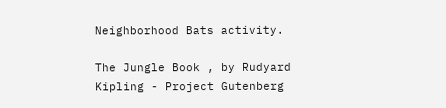Neighborhood Bats activity.

The Jungle Book , by Rudyard Kipling - Project Gutenberg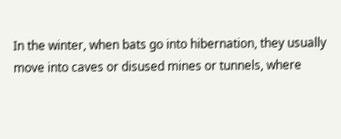In the winter, when bats go into hibernation, they usually move into caves or disused mines or tunnels, where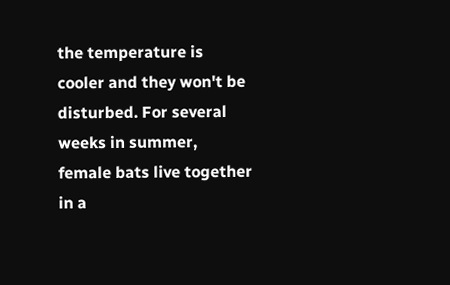the temperature is cooler and they won't be disturbed. For several weeks in summer, female bats live together in a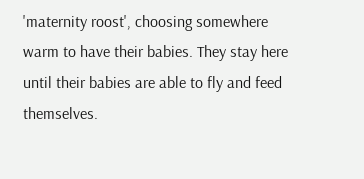'maternity roost', choosing somewhere warm to have their babies. They stay here until their babies are able to fly and feed themselves.